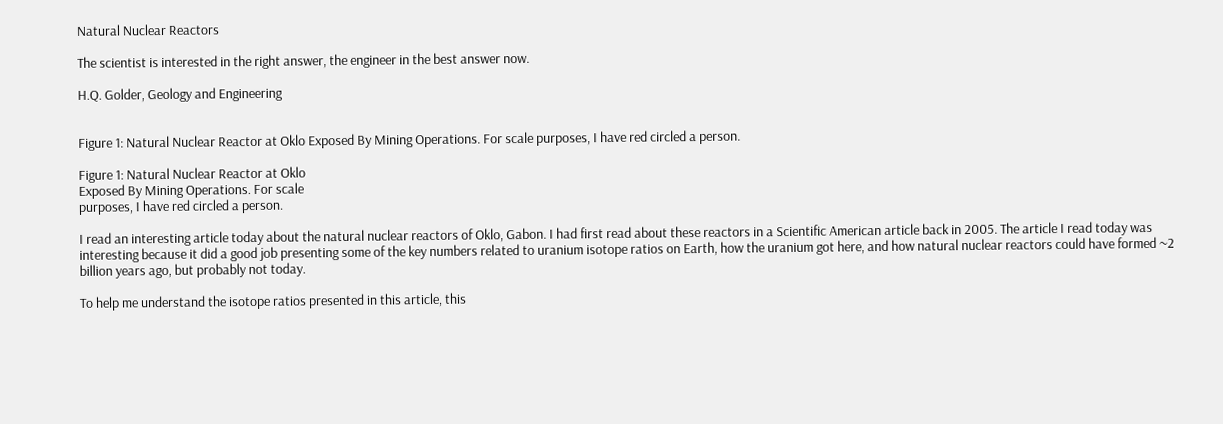Natural Nuclear Reactors

The scientist is interested in the right answer, the engineer in the best answer now.

H.Q. Golder, Geology and Engineering


Figure 1: Natural Nuclear Reactor at Oklo Exposed By Mining Operations. For scale purposes, I have red circled a person.

Figure 1: Natural Nuclear Reactor at Oklo
Exposed By Mining Operations. For scale
purposes, I have red circled a person.

I read an interesting article today about the natural nuclear reactors of Oklo, Gabon. I had first read about these reactors in a Scientific American article back in 2005. The article I read today was interesting because it did a good job presenting some of the key numbers related to uranium isotope ratios on Earth, how the uranium got here, and how natural nuclear reactors could have formed ~2 billion years ago, but probably not today.

To help me understand the isotope ratios presented in this article, this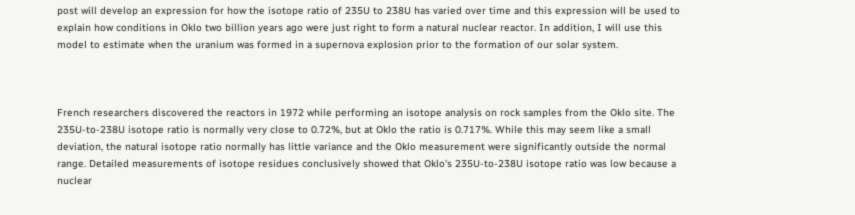post will develop an expression for how the isotope ratio of 235U to 238U has varied over time and this expression will be used to explain how conditions in Oklo two billion years ago were just right to form a natural nuclear reactor. In addition, I will use this model to estimate when the uranium was formed in a supernova explosion prior to the formation of our solar system.



French researchers discovered the reactors in 1972 while performing an isotope analysis on rock samples from the Oklo site. The 235U-to-238U isotope ratio is normally very close to 0.72%, but at Oklo the ratio is 0.717%. While this may seem like a small deviation, the natural isotope ratio normally has little variance and the Oklo measurement were significantly outside the normal range. Detailed measurements of isotope residues conclusively showed that Oklo's 235U-to-238U isotope ratio was low because a nuclear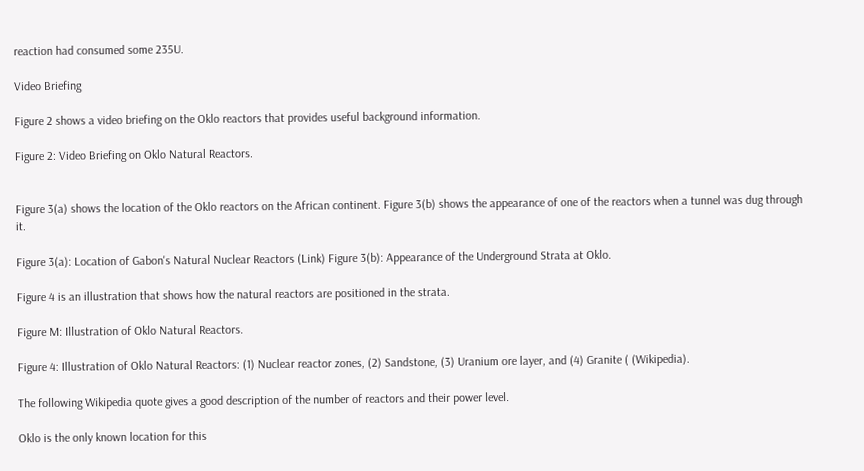reaction had consumed some 235U.

Video Briefing

Figure 2 shows a video briefing on the Oklo reactors that provides useful background information.

Figure 2: Video Briefing on Oklo Natural Reactors.


Figure 3(a) shows the location of the Oklo reactors on the African continent. Figure 3(b) shows the appearance of one of the reactors when a tunnel was dug through it.

Figure 3(a): Location of Gabon's Natural Nuclear Reactors (Link) Figure 3(b): Appearance of the Underground Strata at Oklo.

Figure 4 is an illustration that shows how the natural reactors are positioned in the strata.

Figure M: Illustration of Oklo Natural Reactors.

Figure 4: Illustration of Oklo Natural Reactors: (1) Nuclear reactor zones, (2) Sandstone, (3) Uranium ore layer, and (4) Granite ( (Wikipedia).

The following Wikipedia quote gives a good description of the number of reactors and their power level.

Oklo is the only known location for this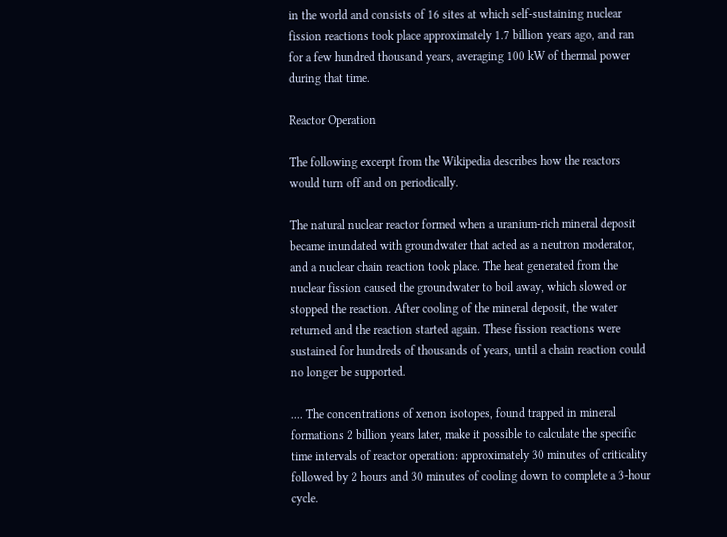in the world and consists of 16 sites at which self-sustaining nuclear fission reactions took place approximately 1.7 billion years ago, and ran for a few hundred thousand years, averaging 100 kW of thermal power during that time.

Reactor Operation

The following excerpt from the Wikipedia describes how the reactors would turn off and on periodically.

The natural nuclear reactor formed when a uranium-rich mineral deposit became inundated with groundwater that acted as a neutron moderator, and a nuclear chain reaction took place. The heat generated from the nuclear fission caused the groundwater to boil away, which slowed or stopped the reaction. After cooling of the mineral deposit, the water returned and the reaction started again. These fission reactions were sustained for hundreds of thousands of years, until a chain reaction could no longer be supported.

.... The concentrations of xenon isotopes, found trapped in mineral formations 2 billion years later, make it possible to calculate the specific time intervals of reactor operation: approximately 30 minutes of criticality followed by 2 hours and 30 minutes of cooling down to complete a 3-hour cycle.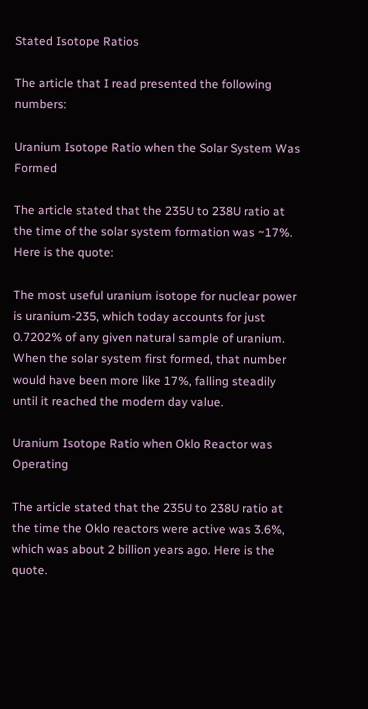Stated Isotope Ratios

The article that I read presented the following numbers:

Uranium Isotope Ratio when the Solar System Was Formed

The article stated that the 235U to 238U ratio at the time of the solar system formation was ~17%. Here is the quote:

The most useful uranium isotope for nuclear power is uranium-235, which today accounts for just 0.7202% of any given natural sample of uranium. When the solar system first formed, that number would have been more like 17%, falling steadily until it reached the modern day value.

Uranium Isotope Ratio when Oklo Reactor was Operating

The article stated that the 235U to 238U ratio at the time the Oklo reactors were active was 3.6%, which was about 2 billion years ago. Here is the quote.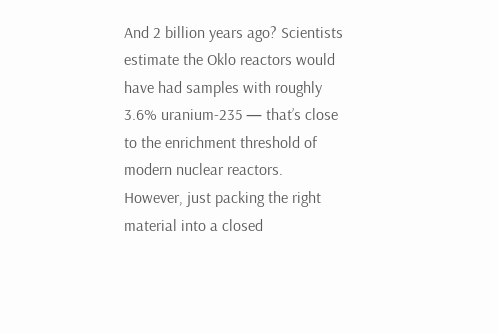And 2 billion years ago? Scientists estimate the Oklo reactors would have had samples with roughly 3.6% uranium-235 — that’s close to the enrichment threshold of modern nuclear reactors. However, just packing the right material into a closed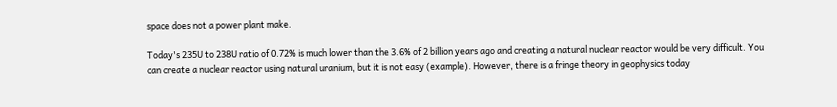space does not a power plant make.

Today's 235U to 238U ratio of 0.72% is much lower than the 3.6% of 2 billion years ago and creating a natural nuclear reactor would be very difficult. You can create a nuclear reactor using natural uranium, but it is not easy (example). However, there is a fringe theory in geophysics today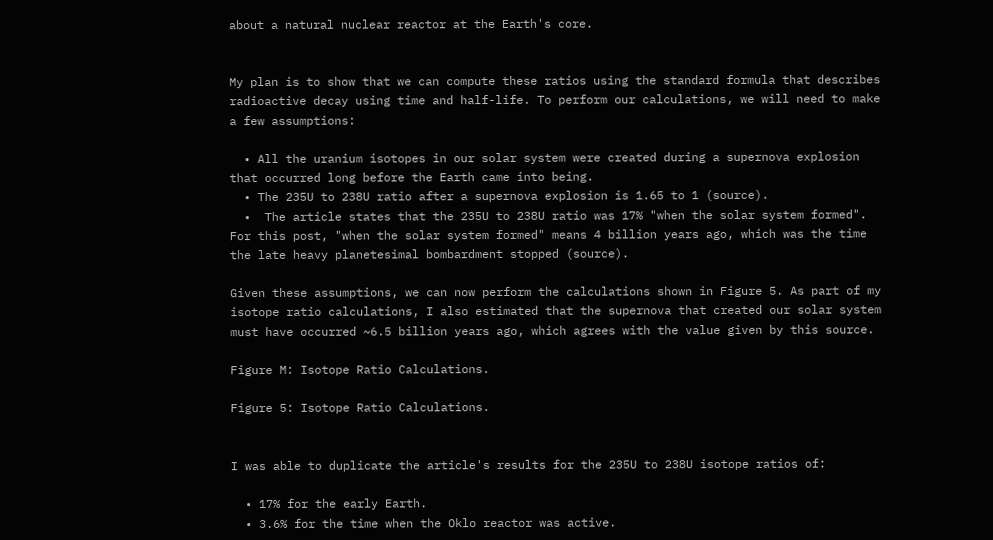about a natural nuclear reactor at the Earth's core.


My plan is to show that we can compute these ratios using the standard formula that describes radioactive decay using time and half-life. To perform our calculations, we will need to make a few assumptions:

  • All the uranium isotopes in our solar system were created during a supernova explosion that occurred long before the Earth came into being.
  • The 235U to 238U ratio after a supernova explosion is 1.65 to 1 (source).
  •  The article states that the 235U to 238U ratio was 17% "when the solar system formed". For this post, "when the solar system formed" means 4 billion years ago, which was the time the late heavy planetesimal bombardment stopped (source).

Given these assumptions, we can now perform the calculations shown in Figure 5. As part of my isotope ratio calculations, I also estimated that the supernova that created our solar system must have occurred ~6.5 billion years ago, which agrees with the value given by this source.

Figure M: Isotope Ratio Calculations.

Figure 5: Isotope Ratio Calculations.


I was able to duplicate the article's results for the 235U to 238U isotope ratios of:

  • 17% for the early Earth.
  • 3.6% for the time when the Oklo reactor was active.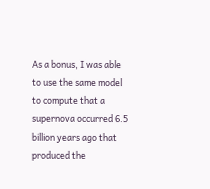As a bonus, I was able to use the same model to compute that a supernova occurred 6.5 billion years ago that produced the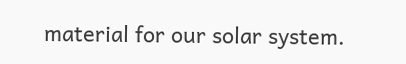material for our solar system.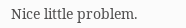Nice little problem.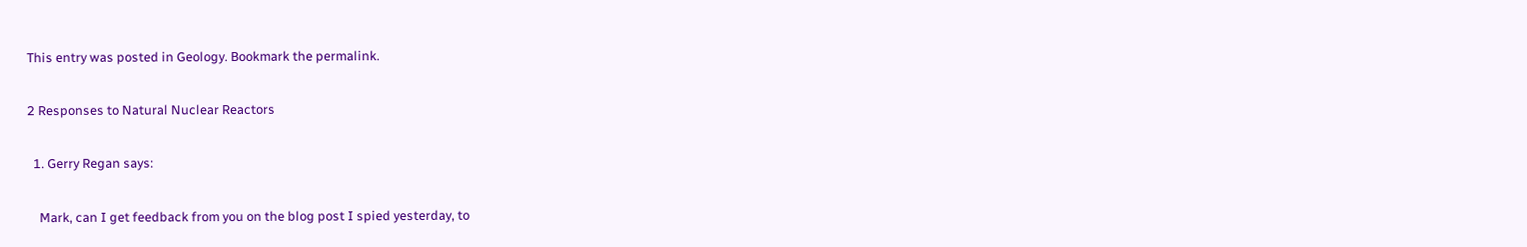This entry was posted in Geology. Bookmark the permalink.

2 Responses to Natural Nuclear Reactors

  1. Gerry Regan says:

    Mark, can I get feedback from you on the blog post I spied yesterday, to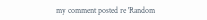my comment posted re 'Random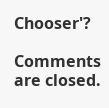Chooser'?

Comments are closed.